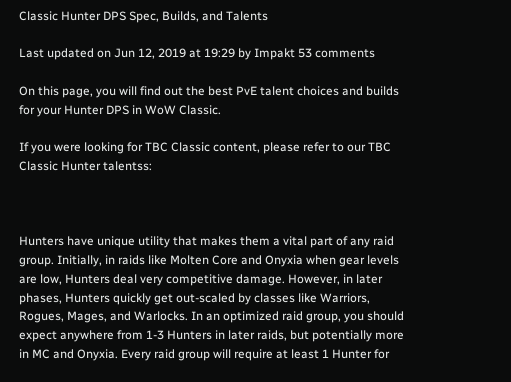Classic Hunter DPS Spec, Builds, and Talents

Last updated on Jun 12, 2019 at 19:29 by Impakt 53 comments

On this page, you will find out the best PvE talent choices and builds for your Hunter DPS in WoW Classic.

If you were looking for TBC Classic content, please refer to our TBC Classic Hunter talentss:



Hunters have unique utility that makes them a vital part of any raid group. Initially, in raids like Molten Core and Onyxia when gear levels are low, Hunters deal very competitive damage. However, in later phases, Hunters quickly get out-scaled by classes like Warriors, Rogues, Mages, and Warlocks. In an optimized raid group, you should expect anywhere from 1-3 Hunters in later raids, but potentially more in MC and Onyxia. Every raid group will require at least 1 Hunter for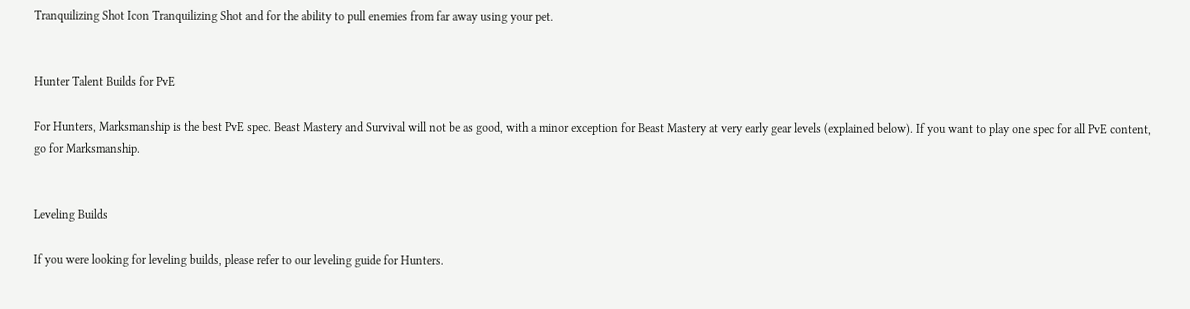Tranquilizing Shot Icon Tranquilizing Shot and for the ability to pull enemies from far away using your pet.


Hunter Talent Builds for PvE

For Hunters, Marksmanship is the best PvE spec. Beast Mastery and Survival will not be as good, with a minor exception for Beast Mastery at very early gear levels (explained below). If you want to play one spec for all PvE content, go for Marksmanship.


Leveling Builds

If you were looking for leveling builds, please refer to our leveling guide for Hunters.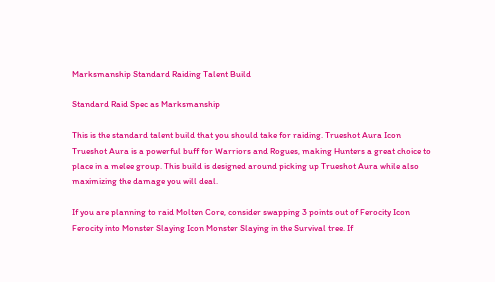Marksmanship Standard Raiding Talent Build

Standard Raid Spec as Marksmanship

This is the standard talent build that you should take for raiding. Trueshot Aura Icon Trueshot Aura is a powerful buff for Warriors and Rogues, making Hunters a great choice to place in a melee group. This build is designed around picking up Trueshot Aura while also maximizing the damage you will deal.

If you are planning to raid Molten Core, consider swapping 3 points out of Ferocity Icon Ferocity into Monster Slaying Icon Monster Slaying in the Survival tree. If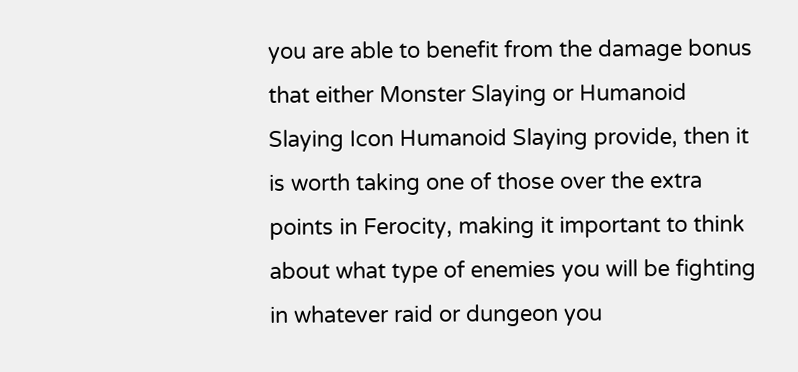you are able to benefit from the damage bonus that either Monster Slaying or Humanoid Slaying Icon Humanoid Slaying provide, then it is worth taking one of those over the extra points in Ferocity, making it important to think about what type of enemies you will be fighting in whatever raid or dungeon you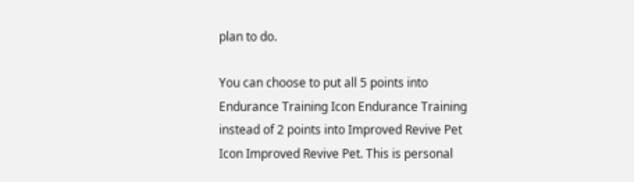plan to do.

You can choose to put all 5 points into Endurance Training Icon Endurance Training instead of 2 points into Improved Revive Pet Icon Improved Revive Pet. This is personal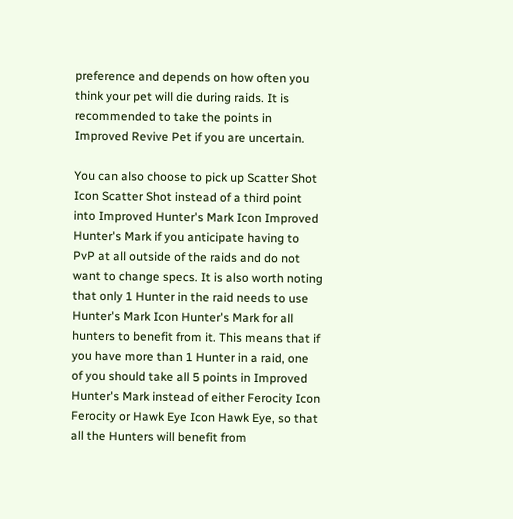preference and depends on how often you think your pet will die during raids. It is recommended to take the points in Improved Revive Pet if you are uncertain.

You can also choose to pick up Scatter Shot Icon Scatter Shot instead of a third point into Improved Hunter's Mark Icon Improved Hunter's Mark if you anticipate having to PvP at all outside of the raids and do not want to change specs. It is also worth noting that only 1 Hunter in the raid needs to use Hunter's Mark Icon Hunter's Mark for all hunters to benefit from it. This means that if you have more than 1 Hunter in a raid, one of you should take all 5 points in Improved Hunter's Mark instead of either Ferocity Icon Ferocity or Hawk Eye Icon Hawk Eye, so that all the Hunters will benefit from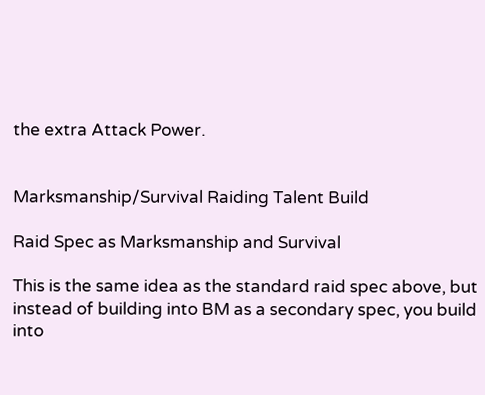the extra Attack Power.


Marksmanship/Survival Raiding Talent Build

Raid Spec as Marksmanship and Survival

This is the same idea as the standard raid spec above, but instead of building into BM as a secondary spec, you build into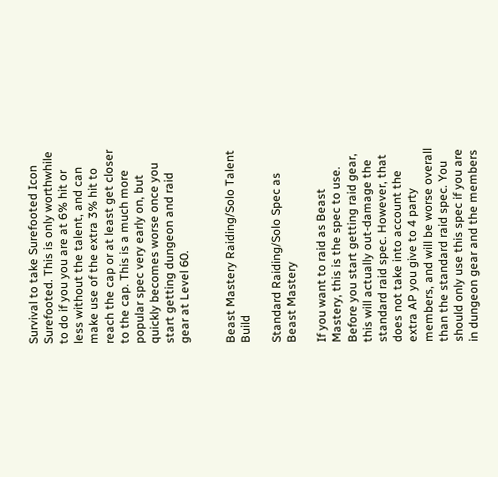Survival to take Surefooted Icon Surefooted. This is only worthwhile to do if you you are at 6% hit or less without the talent, and can make use of the extra 3% hit to reach the cap or at least get closer to the cap. This is a much more popular spec very early on, but quickly becomes worse once you start getting dungeon and raid gear at Level 60.


Beast Mastery Raiding/Solo Talent Build

Standard Raiding/Solo Spec as Beast Mastery

If you want to raid as Beast Mastery, this is the spec to use. Before you start getting raid gear, this will actually out-damage the standard raid spec. However, that does not take into account the extra AP you give to 4 party members, and will be worse overall than the standard raid spec. You should only use this spec if you are in dungeon gear and the members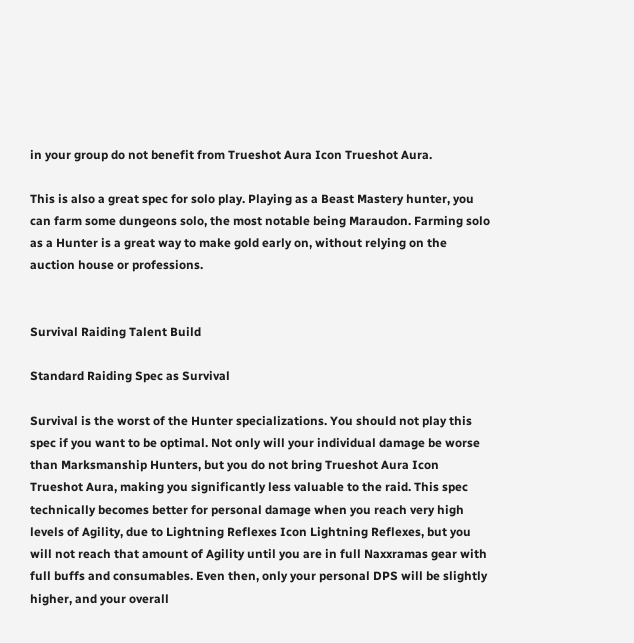in your group do not benefit from Trueshot Aura Icon Trueshot Aura.

This is also a great spec for solo play. Playing as a Beast Mastery hunter, you can farm some dungeons solo, the most notable being Maraudon. Farming solo as a Hunter is a great way to make gold early on, without relying on the auction house or professions.


Survival Raiding Talent Build

Standard Raiding Spec as Survival

Survival is the worst of the Hunter specializations. You should not play this spec if you want to be optimal. Not only will your individual damage be worse than Marksmanship Hunters, but you do not bring Trueshot Aura Icon Trueshot Aura, making you significantly less valuable to the raid. This spec technically becomes better for personal damage when you reach very high levels of Agility, due to Lightning Reflexes Icon Lightning Reflexes, but you will not reach that amount of Agility until you are in full Naxxramas gear with full buffs and consumables. Even then, only your personal DPS will be slightly higher, and your overall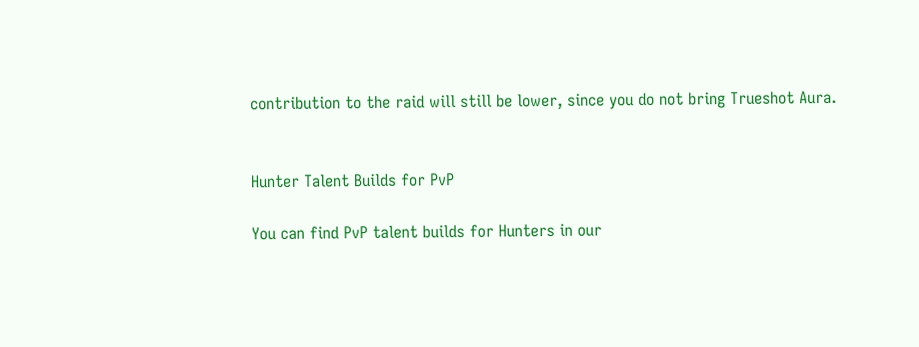contribution to the raid will still be lower, since you do not bring Trueshot Aura.


Hunter Talent Builds for PvP

You can find PvP talent builds for Hunters in our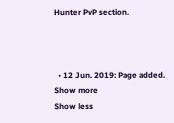Hunter PvP section.



  • 12 Jun. 2019: Page added.
Show more
Show less